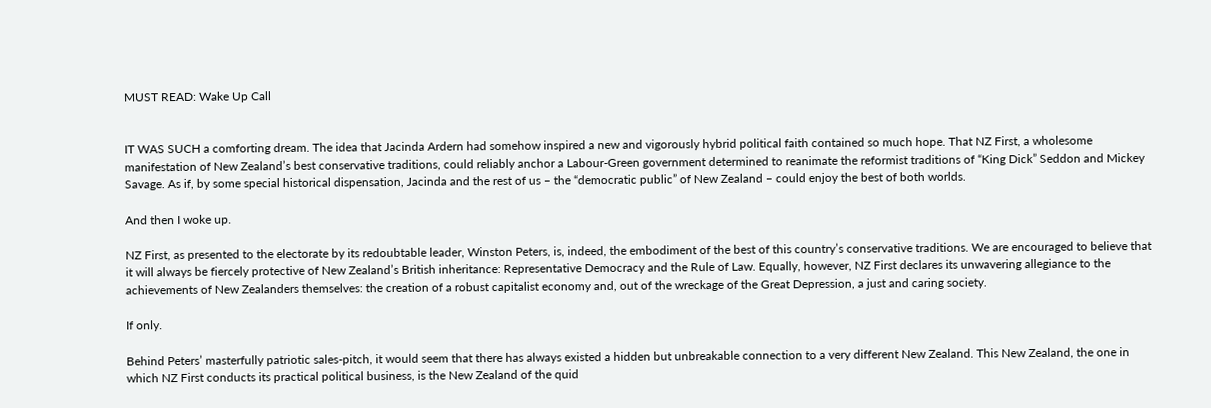MUST READ: Wake Up Call


IT WAS SUCH a comforting dream. The idea that Jacinda Ardern had somehow inspired a new and vigorously hybrid political faith contained so much hope. That NZ First, a wholesome manifestation of New Zealand’s best conservative traditions, could reliably anchor a Labour-Green government determined to reanimate the reformist traditions of “King Dick” Seddon and Mickey Savage. As if, by some special historical dispensation, Jacinda and the rest of us – the “democratic public” of New Zealand – could enjoy the best of both worlds.

And then I woke up.

NZ First, as presented to the electorate by its redoubtable leader, Winston Peters, is, indeed, the embodiment of the best of this country’s conservative traditions. We are encouraged to believe that it will always be fiercely protective of New Zealand’s British inheritance: Representative Democracy and the Rule of Law. Equally, however, NZ First declares its unwavering allegiance to the achievements of New Zealanders themselves: the creation of a robust capitalist economy and, out of the wreckage of the Great Depression, a just and caring society.

If only.

Behind Peters’ masterfully patriotic sales-pitch, it would seem that there has always existed a hidden but unbreakable connection to a very different New Zealand. This New Zealand, the one in which NZ First conducts its practical political business, is the New Zealand of the quid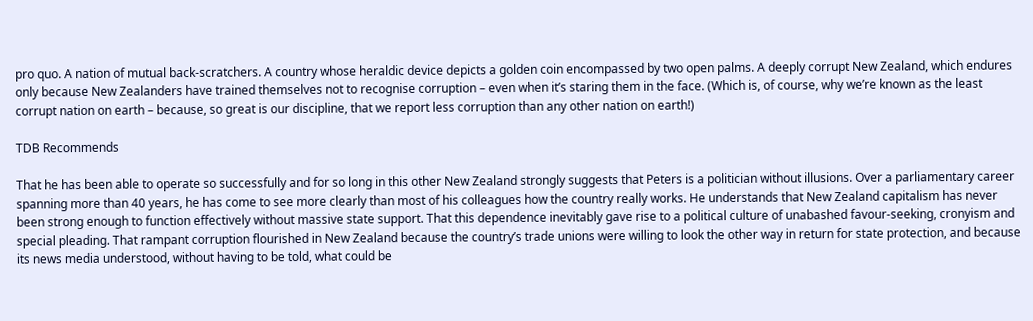pro quo. A nation of mutual back-scratchers. A country whose heraldic device depicts a golden coin encompassed by two open palms. A deeply corrupt New Zealand, which endures only because New Zealanders have trained themselves not to recognise corruption – even when it’s staring them in the face. (Which is, of course, why we’re known as the least corrupt nation on earth – because, so great is our discipline, that we report less corruption than any other nation on earth!)

TDB Recommends

That he has been able to operate so successfully and for so long in this other New Zealand strongly suggests that Peters is a politician without illusions. Over a parliamentary career spanning more than 40 years, he has come to see more clearly than most of his colleagues how the country really works. He understands that New Zealand capitalism has never been strong enough to function effectively without massive state support. That this dependence inevitably gave rise to a political culture of unabashed favour-seeking, cronyism and special pleading. That rampant corruption flourished in New Zealand because the country’s trade unions were willing to look the other way in return for state protection, and because its news media understood, without having to be told, what could be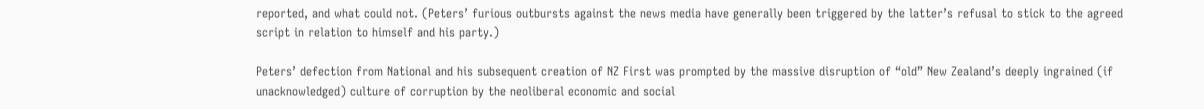reported, and what could not. (Peters’ furious outbursts against the news media have generally been triggered by the latter’s refusal to stick to the agreed script in relation to himself and his party.)

Peters’ defection from National and his subsequent creation of NZ First was prompted by the massive disruption of “old” New Zealand’s deeply ingrained (if unacknowledged) culture of corruption by the neoliberal economic and social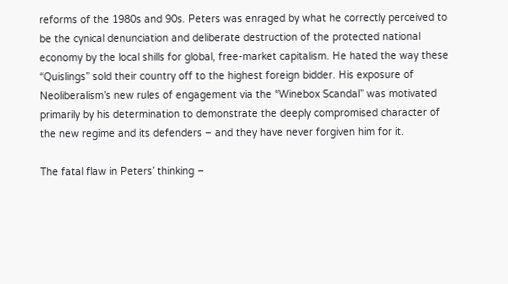reforms of the 1980s and 90s. Peters was enraged by what he correctly perceived to be the cynical denunciation and deliberate destruction of the protected national economy by the local shills for global, free-market capitalism. He hated the way these “Quislings” sold their country off to the highest foreign bidder. His exposure of Neoliberalism’s new rules of engagement via the “Winebox Scandal” was motivated primarily by his determination to demonstrate the deeply compromised character of the new regime and its defenders – and they have never forgiven him for it.

The fatal flaw in Peters’ thinking –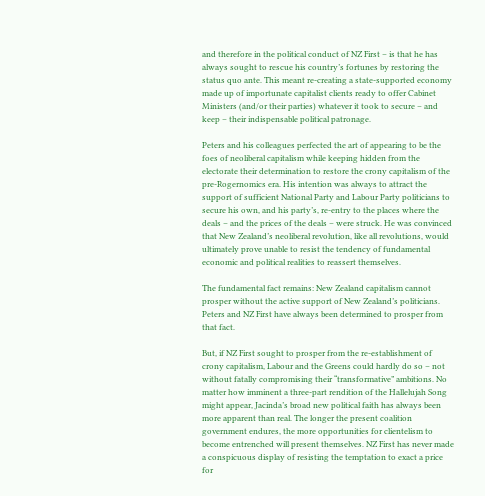and therefore in the political conduct of NZ First – is that he has always sought to rescue his country’s fortunes by restoring the status quo ante. This meant re-creating a state-supported economy made up of importunate capitalist clients ready to offer Cabinet Ministers (and/or their parties) whatever it took to secure – and keep – their indispensable political patronage.

Peters and his colleagues perfected the art of appearing to be the foes of neoliberal capitalism while keeping hidden from the electorate their determination to restore the crony capitalism of the pre-Rogernomics era. His intention was always to attract the support of sufficient National Party and Labour Party politicians to secure his own, and his party’s, re-entry to the places where the deals – and the prices of the deals – were struck. He was convinced that New Zealand’s neoliberal revolution, like all revolutions, would ultimately prove unable to resist the tendency of fundamental economic and political realities to reassert themselves.

The fundamental fact remains: New Zealand capitalism cannot prosper without the active support of New Zealand’s politicians. Peters and NZ First have always been determined to prosper from that fact.

But, if NZ First sought to prosper from the re-establishment of crony capitalism, Labour and the Greens could hardly do so – not without fatally compromising their “transformative” ambitions. No matter how imminent a three-part rendition of the Hallelujah Song might appear, Jacinda’s broad new political faith has always been more apparent than real. The longer the present coalition government endures, the more opportunities for clientelism to become entrenched will present themselves. NZ First has never made a conspicuous display of resisting the temptation to exact a price for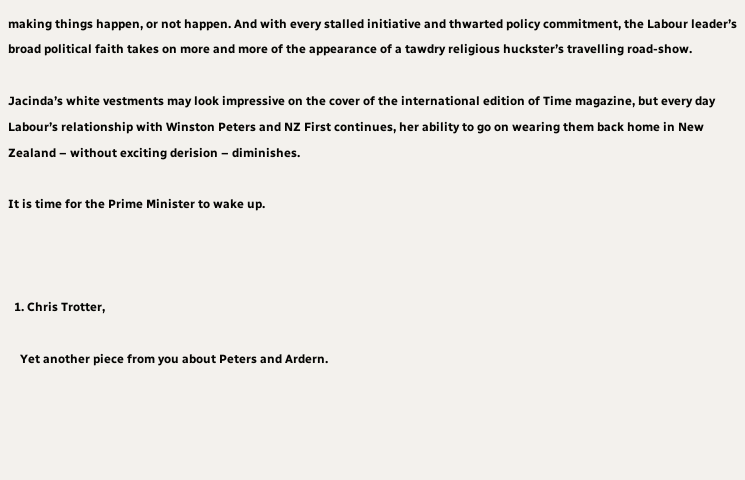making things happen, or not happen. And with every stalled initiative and thwarted policy commitment, the Labour leader’s broad political faith takes on more and more of the appearance of a tawdry religious huckster’s travelling road-show.

Jacinda’s white vestments may look impressive on the cover of the international edition of Time magazine, but every day Labour’s relationship with Winston Peters and NZ First continues, her ability to go on wearing them back home in New Zealand – without exciting derision – diminishes.

It is time for the Prime Minister to wake up.



  1. Chris Trotter,

    Yet another piece from you about Peters and Ardern.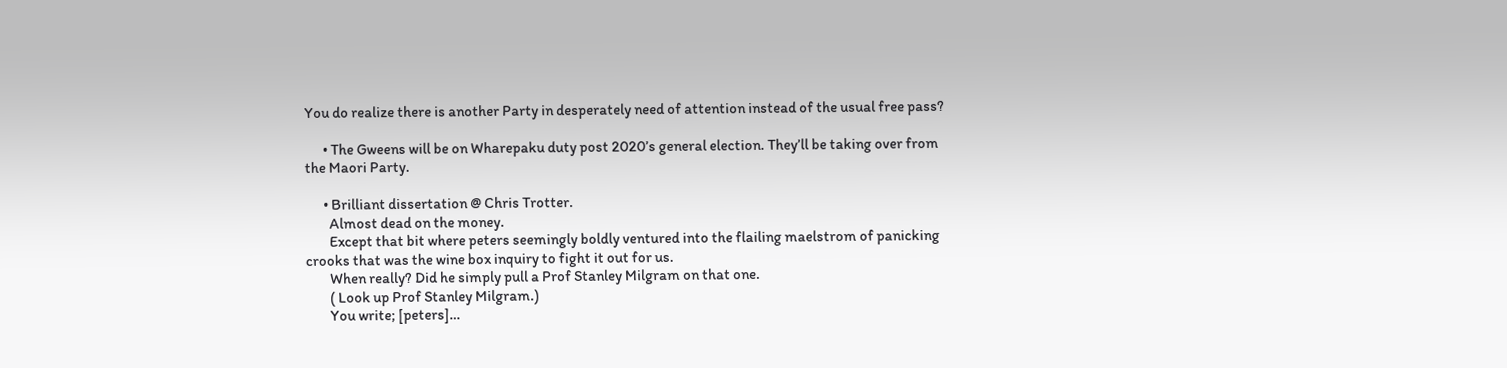You do realize there is another Party in desperately need of attention instead of the usual free pass?

      • The Gweens will be on Wharepaku duty post 2020’s general election. They’ll be taking over from the Maori Party.

      • Brilliant dissertation @ Chris Trotter.
        Almost dead on the money.
        Except that bit where peters seemingly boldly ventured into the flailing maelstrom of panicking crooks that was the wine box inquiry to fight it out for us.
        When really? Did he simply pull a Prof Stanley Milgram on that one.
        ( Look up Prof Stanley Milgram.)
        You write; [peters]…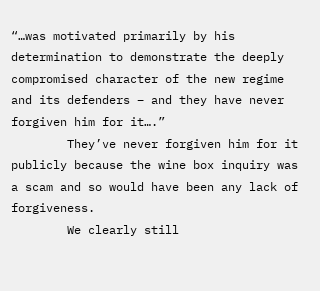“…was motivated primarily by his determination to demonstrate the deeply compromised character of the new regime and its defenders – and they have never forgiven him for it….”
        They’ve never forgiven him for it publicly because the wine box inquiry was a scam and so would have been any lack of forgiveness.
        We clearly still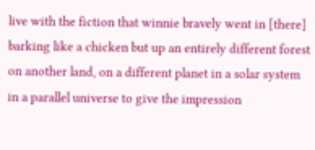live with the fiction that winnie bravely went in [there] barking like a chicken but up an entirely different forest on another land, on a different planet in a solar system in a parallel universe to give the impression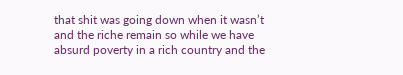that shit was going down when it wasn’t and the riche remain so while we have absurd poverty in a rich country and the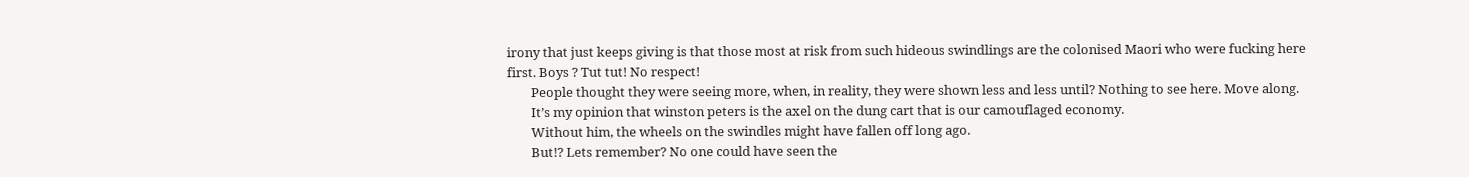irony that just keeps giving is that those most at risk from such hideous swindlings are the colonised Maori who were fucking here first. Boys ? Tut tut! No respect!
        People thought they were seeing more, when, in reality, they were shown less and less until? Nothing to see here. Move along.
        It’s my opinion that winston peters is the axel on the dung cart that is our camouflaged economy.
        Without him, the wheels on the swindles might have fallen off long ago.
        But!? Lets remember? No one could have seen the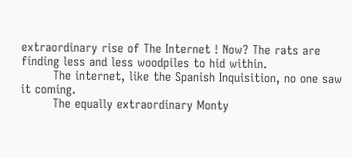extraordinary rise of The Internet ! Now? The rats are finding less and less woodpiles to hid within.
        The internet, like the Spanish Inquisition, no one saw it coming.
        The equally extraordinary Monty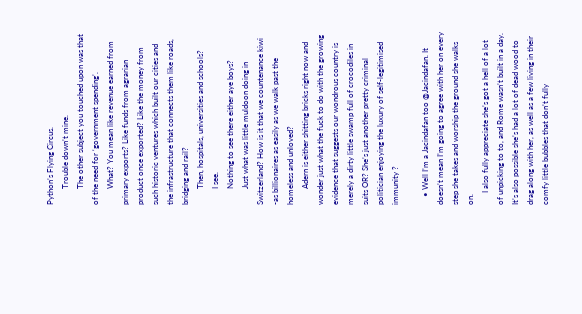Python’s Flying Circus.
        Trouble down’t mine.
        The other subject you touched upon was that of the need for ‘government spending’.
        What? You mean like revenue earned from primary exports? Like funds from agrarian product once exported? Like the money from such historic ventures which built our cities and the infrastructure that connects them like roads, bridging and rail?
        Then, hospitals, universities and schools?
        I see.
        Nothing to see there either aye boys?
        Just what was little muldoon doing in Switzerland? How is it that we countenance kiwi -as billionaires as easily as we walk past the homeless and unloved?
        Adern is either shitting bricks right now and wonder just what the fuck to do with the growing evidence that suggests our wondrous country is merely a dirty little swamp full of crocodiles in suits OR? She’s just another pretty criminal politician enjoying the luxury of self-legitimised immunity ?

    • Well I’m a Jacindafan too @Jacindafan. It doesn’t mean I’m going to agree with her on every step she takes and worship the ground she walks on.
      I also fully appreciate she’s got a hell of a lot of unpicking to to, and Rome wasn’t built in a day. It’s also possible she’s had a lot of dead wood to drag along with her, as well as a few living in their comfy little bubbles that don’t fully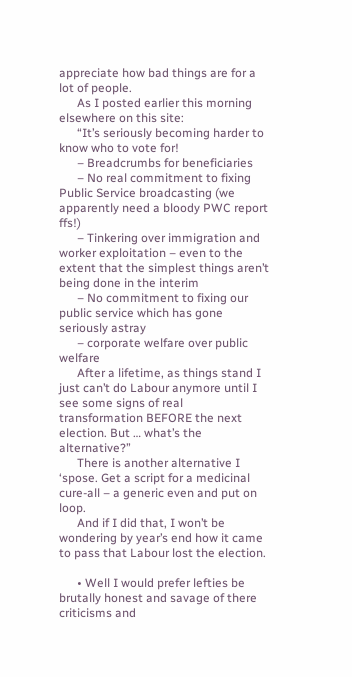appreciate how bad things are for a lot of people.
      As I posted earlier this morning elsewhere on this site:
      “It’s seriously becoming harder to know who to vote for!
      – Breadcrumbs for beneficiaries
      – No real commitment to fixing Public Service broadcasting (we apparently need a bloody PWC report ffs!)
      – Tinkering over immigration and worker exploitation – even to the extent that the simplest things aren’t being done in the interim
      – No commitment to fixing our public service which has gone seriously astray
      – corporate welfare over public welfare
      After a lifetime, as things stand I just can’t do Labour anymore until I see some signs of real transformation BEFORE the next election. But … what’s the alternative?”
      There is another alternative I ‘spose. Get a script for a medicinal cure-all – a generic even and put on loop.
      And if I did that, I won’t be wondering by year’s end how it came to pass that Labour lost the election.

      • Well I would prefer lefties be brutally honest and savage of there criticisms and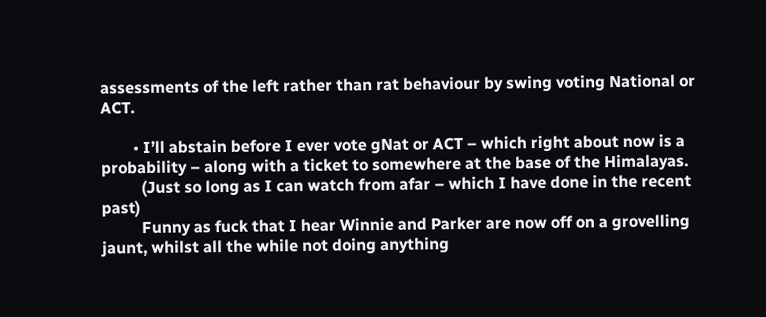assessments of the left rather than rat behaviour by swing voting National or ACT.

        • I’ll abstain before I ever vote gNat or ACT – which right about now is a probability – along with a ticket to somewhere at the base of the Himalayas.
          (Just so long as I can watch from afar – which I have done in the recent past)
          Funny as fuck that I hear Winnie and Parker are now off on a grovelling jaunt, whilst all the while not doing anything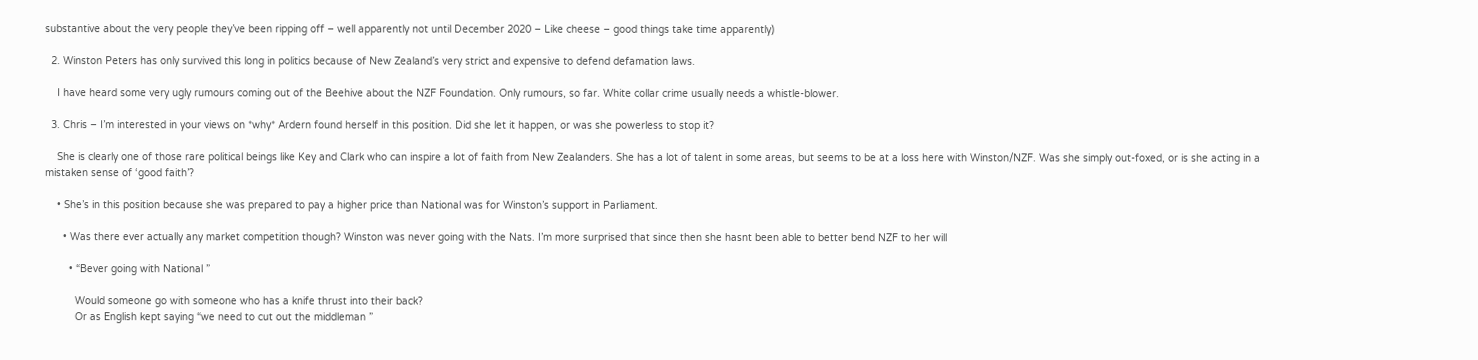substantive about the very people they’ve been ripping off – well apparently not until December 2020 – Like cheese – good things take time apparently)

  2. Winston Peters has only survived this long in politics because of New Zealand’s very strict and expensive to defend defamation laws.

    I have heard some very ugly rumours coming out of the Beehive about the NZF Foundation. Only rumours, so far. White collar crime usually needs a whistle-blower.

  3. Chris – I’m interested in your views on *why* Ardern found herself in this position. Did she let it happen, or was she powerless to stop it?

    She is clearly one of those rare political beings like Key and Clark who can inspire a lot of faith from New Zealanders. She has a lot of talent in some areas, but seems to be at a loss here with Winston/NZF. Was she simply out-foxed, or is she acting in a mistaken sense of ‘good faith’?

    • She’s in this position because she was prepared to pay a higher price than National was for Winston’s support in Parliament.

      • Was there ever actually any market competition though? Winston was never going with the Nats. I’m more surprised that since then she hasnt been able to better bend NZF to her will

        • “Bever going with National ”

          Would someone go with someone who has a knife thrust into their back?
          Or as English kept saying “we need to cut out the middleman ”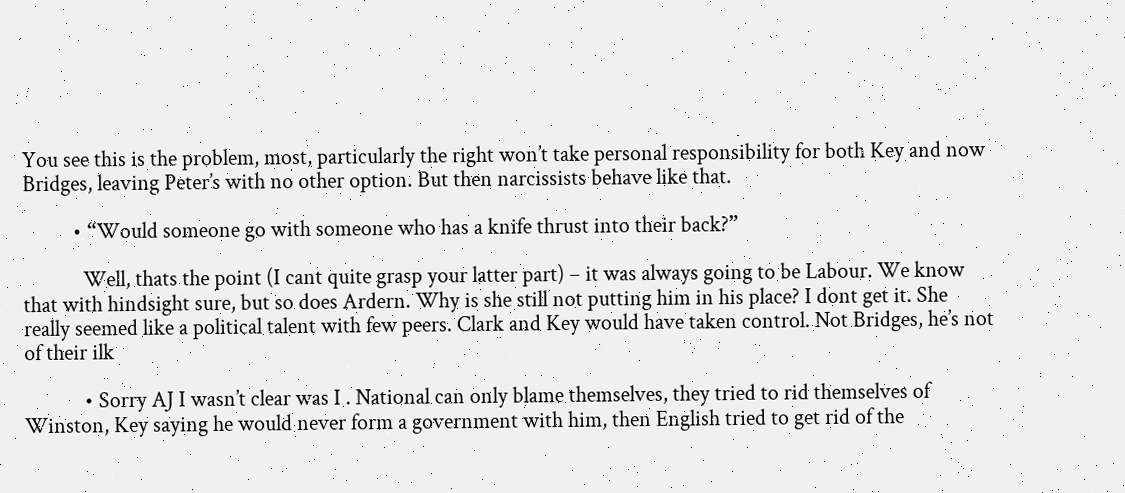You see this is the problem, most, particularly the right won’t take personal responsibility for both Key and now Bridges, leaving Peter’s with no other option. But then narcissists behave like that.

          • “Would someone go with someone who has a knife thrust into their back?”

            Well, thats the point (I cant quite grasp your latter part) – it was always going to be Labour. We know that with hindsight sure, but so does Ardern. Why is she still not putting him in his place? I dont get it. She really seemed like a political talent with few peers. Clark and Key would have taken control. Not Bridges, he’s not of their ilk

            • Sorry AJ I wasn’t clear was I . National can only blame themselves, they tried to rid themselves of Winston, Key saying he would never form a government with him, then English tried to get rid of the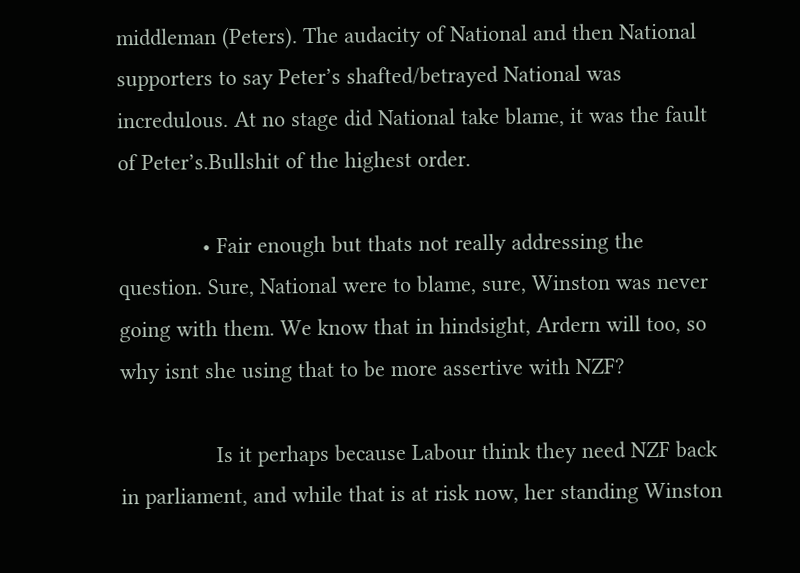middleman (Peters). The audacity of National and then National supporters to say Peter’s shafted/betrayed National was incredulous. At no stage did National take blame, it was the fault of Peter’s.Bullshit of the highest order.

              • Fair enough but thats not really addressing the question. Sure, National were to blame, sure, Winston was never going with them. We know that in hindsight, Ardern will too, so why isnt she using that to be more assertive with NZF?

                Is it perhaps because Labour think they need NZF back in parliament, and while that is at risk now, her standing Winston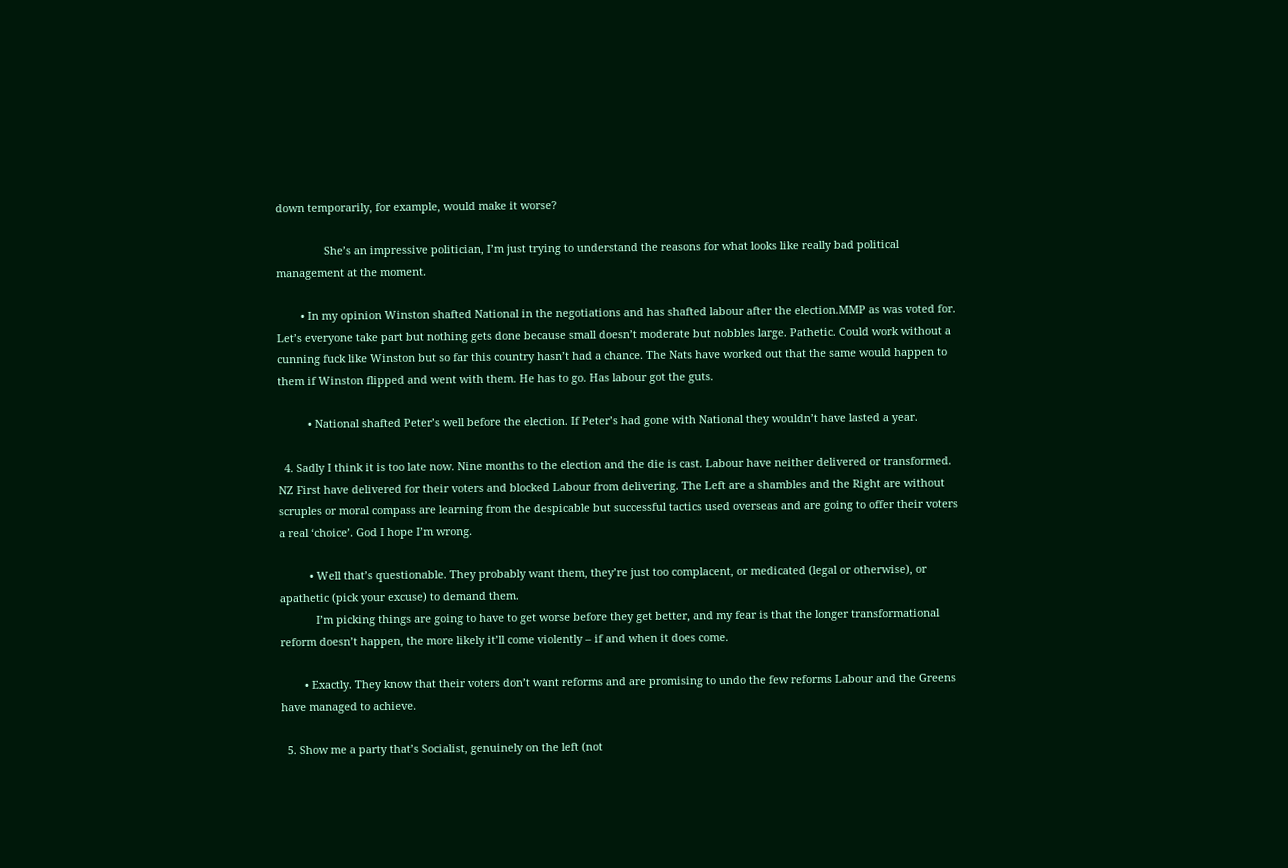down temporarily, for example, would make it worse?

                She’s an impressive politician, I’m just trying to understand the reasons for what looks like really bad political management at the moment.

        • In my opinion Winston shafted National in the negotiations and has shafted labour after the election.MMP as was voted for. Let’s everyone take part but nothing gets done because small doesn’t moderate but nobbles large. Pathetic. Could work without a cunning fuck like Winston but so far this country hasn’t had a chance. The Nats have worked out that the same would happen to them if Winston flipped and went with them. He has to go. Has labour got the guts.

          • National shafted Peter’s well before the election. If Peter’s had gone with National they wouldn’t have lasted a year.

  4. Sadly I think it is too late now. Nine months to the election and the die is cast. Labour have neither delivered or transformed. NZ First have delivered for their voters and blocked Labour from delivering. The Left are a shambles and the Right are without scruples or moral compass are learning from the despicable but successful tactics used overseas and are going to offer their voters a real ‘choice’. God I hope I’m wrong.

          • Well that’s questionable. They probably want them, they’re just too complacent, or medicated (legal or otherwise), or apathetic (pick your excuse) to demand them.
            I’m picking things are going to have to get worse before they get better, and my fear is that the longer transformational reform doesn’t happen, the more likely it’ll come violently – if and when it does come.

        • Exactly. They know that their voters don’t want reforms and are promising to undo the few reforms Labour and the Greens have managed to achieve.

  5. Show me a party that’s Socialist, genuinely on the left (not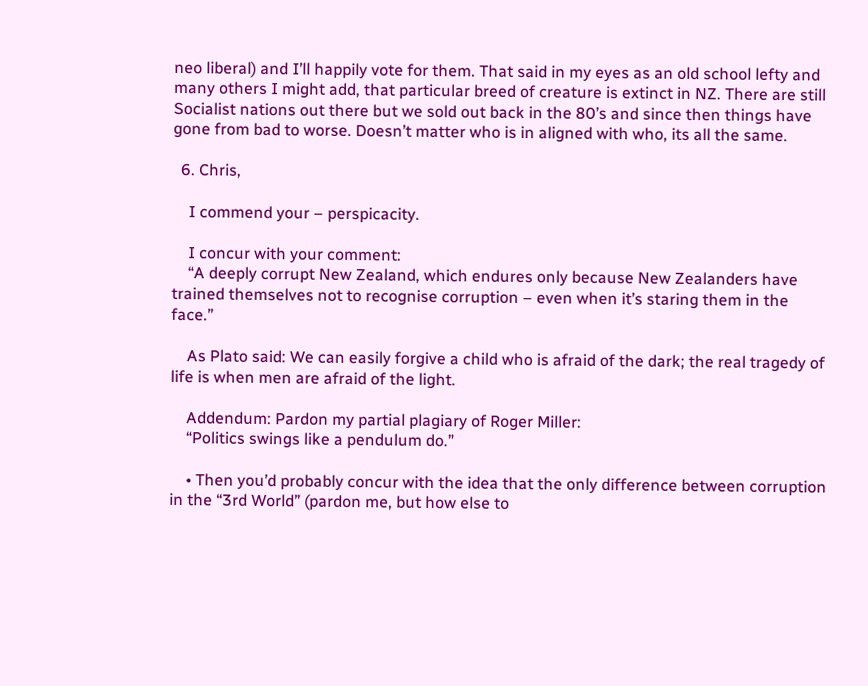neo liberal) and I’ll happily vote for them. That said in my eyes as an old school lefty and many others I might add, that particular breed of creature is extinct in NZ. There are still Socialist nations out there but we sold out back in the 80’s and since then things have gone from bad to worse. Doesn’t matter who is in aligned with who, its all the same.

  6. Chris,

    I commend your – perspicacity.

    I concur with your comment:
    “A deeply corrupt New Zealand, which endures only because New Zealanders have trained themselves not to recognise corruption – even when it’s staring them in the face.”

    As Plato said: We can easily forgive a child who is afraid of the dark; the real tragedy of life is when men are afraid of the light.

    Addendum: Pardon my partial plagiary of Roger Miller:
    “Politics swings like a pendulum do.”

    • Then you’d probably concur with the idea that the only difference between corruption in the “3rd World” (pardon me, but how else to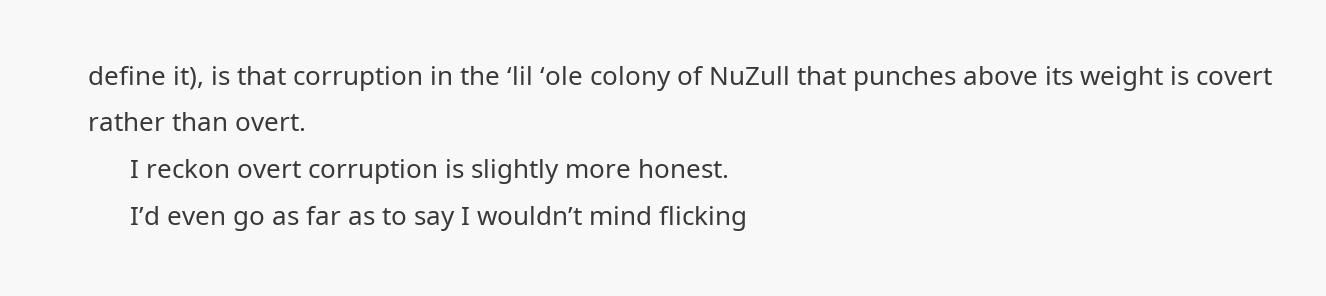define it), is that corruption in the ‘lil ‘ole colony of NuZull that punches above its weight is covert rather than overt.
      I reckon overt corruption is slightly more honest.
      I’d even go as far as to say I wouldn’t mind flicking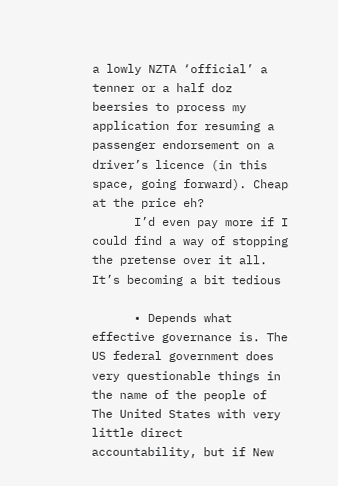a lowly NZTA ‘official’ a tenner or a half doz beersies to process my application for resuming a passenger endorsement on a driver’s licence (in this space, going forward). Cheap at the price eh?
      I’d even pay more if I could find a way of stopping the pretense over it all. It’s becoming a bit tedious

      • Depends what effective governance is. The US federal government does very questionable things in the name of the people of The United States with very little direct accountability, but if New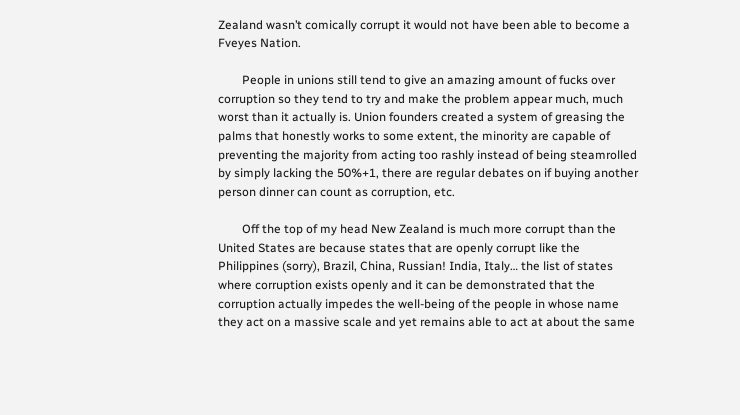Zealand wasn’t comically corrupt it would not have been able to become a Fveyes Nation.

        People in unions still tend to give an amazing amount of fucks over corruption so they tend to try and make the problem appear much, much worst than it actually is. Union founders created a system of greasing the palms that honestly works to some extent, the minority are capable of preventing the majority from acting too rashly instead of being steamrolled by simply lacking the 50%+1, there are regular debates on if buying another person dinner can count as corruption, etc.

        Off the top of my head New Zealand is much more corrupt than the United States are because states that are openly corrupt like the Philippines (sorry), Brazil, China, Russian! India, Italy… the list of states where corruption exists openly and it can be demonstrated that the corruption actually impedes the well-being of the people in whose name they act on a massive scale and yet remains able to act at about the same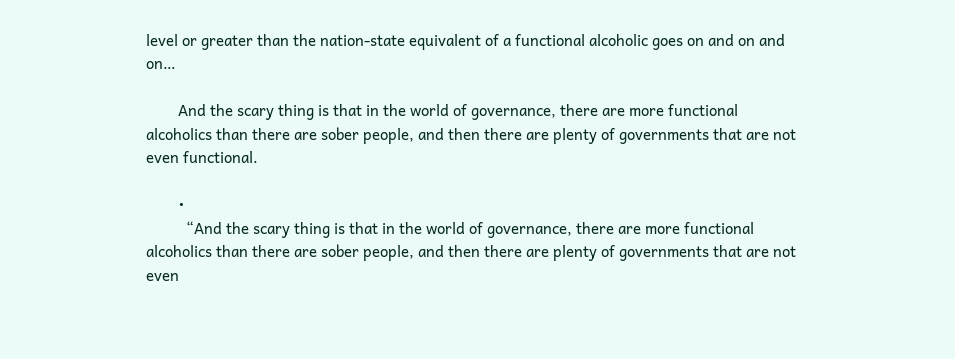level or greater than the nation-state equivalent of a functional alcoholic goes on and on and on…

        And the scary thing is that in the world of governance, there are more functional alcoholics than there are sober people, and then there are plenty of governments that are not even functional.

        •
          “And the scary thing is that in the world of governance, there are more functional alcoholics than there are sober people, and then there are plenty of governments that are not even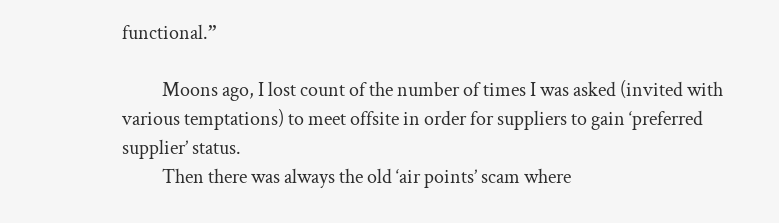functional.”

          Moons ago, I lost count of the number of times I was asked (invited with various temptations) to meet offsite in order for suppliers to gain ‘preferred supplier’ status.
          Then there was always the old ‘air points’ scam where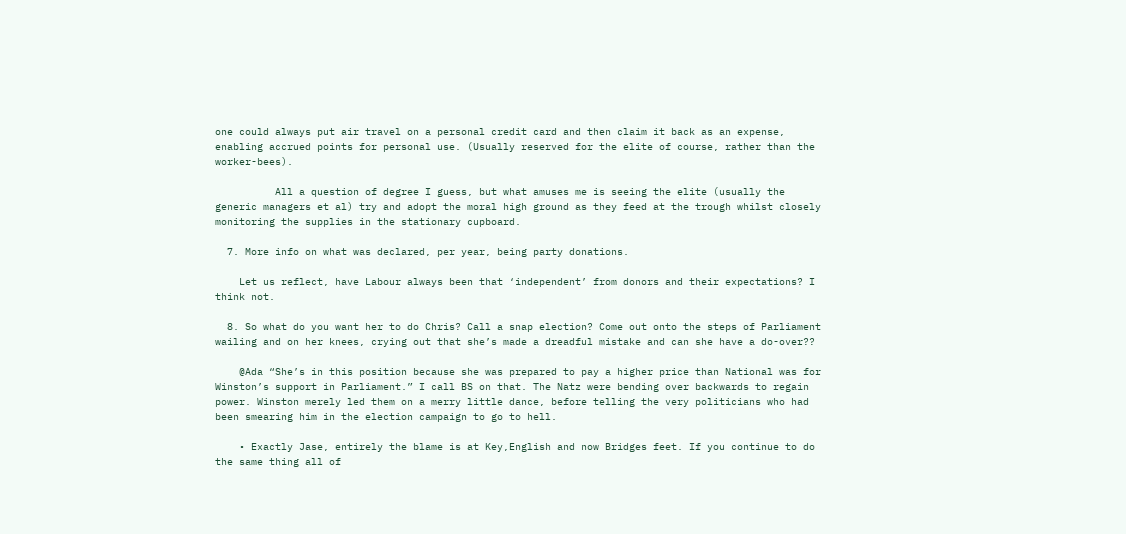one could always put air travel on a personal credit card and then claim it back as an expense, enabling accrued points for personal use. (Usually reserved for the elite of course, rather than the worker-bees).

          All a question of degree I guess, but what amuses me is seeing the elite (usually the generic managers et al) try and adopt the moral high ground as they feed at the trough whilst closely monitoring the supplies in the stationary cupboard.

  7. More info on what was declared, per year, being party donations.

    Let us reflect, have Labour always been that ‘independent’ from donors and their expectations? I think not.

  8. So what do you want her to do Chris? Call a snap election? Come out onto the steps of Parliament wailing and on her knees, crying out that she’s made a dreadful mistake and can she have a do-over??

    @Ada “She’s in this position because she was prepared to pay a higher price than National was for Winston’s support in Parliament.” I call BS on that. The Natz were bending over backwards to regain power. Winston merely led them on a merry little dance, before telling the very politicians who had been smearing him in the election campaign to go to hell.

    • Exactly Jase, entirely the blame is at Key,English and now Bridges feet. If you continue to do the same thing all of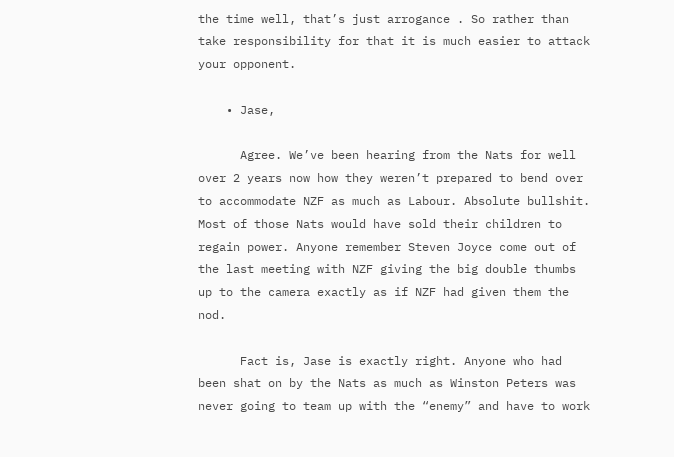the time well, that’s just arrogance . So rather than take responsibility for that it is much easier to attack your opponent.

    • Jase,

      Agree. We’ve been hearing from the Nats for well over 2 years now how they weren’t prepared to bend over to accommodate NZF as much as Labour. Absolute bullshit. Most of those Nats would have sold their children to regain power. Anyone remember Steven Joyce come out of the last meeting with NZF giving the big double thumbs up to the camera exactly as if NZF had given them the nod.

      Fact is, Jase is exactly right. Anyone who had been shat on by the Nats as much as Winston Peters was never going to team up with the “enemy” and have to work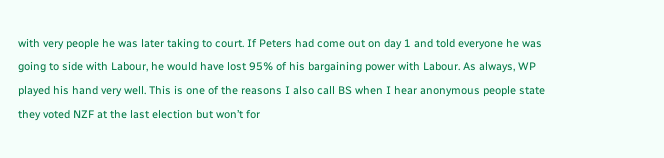with very people he was later taking to court. If Peters had come out on day 1 and told everyone he was going to side with Labour, he would have lost 95% of his bargaining power with Labour. As always, WP played his hand very well. This is one of the reasons I also call BS when I hear anonymous people state they voted NZF at the last election but won’t for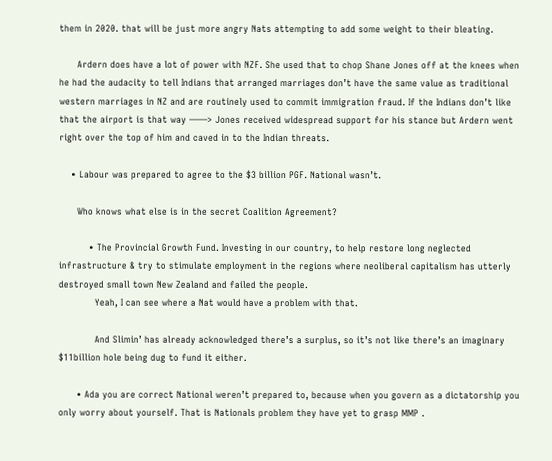them in 2020. that will be just more angry Nats attempting to add some weight to their bleating.

      Ardern does have a lot of power with NZF. She used that to chop Shane Jones off at the knees when he had the audacity to tell Indians that arranged marriages don’t have the same value as traditional western marriages in NZ and are routinely used to commit immigration fraud. If the Indians don’t like that the airport is that way ——> Jones received widespread support for his stance but Ardern went right over the top of him and caved in to the Indian threats.

    • Labour was prepared to agree to the $3 billion PGF. National wasn’t.

      Who knows what else is in the secret Coalition Agreement?

          • The Provincial Growth Fund. Investing in our country, to help restore long neglected infrastructure & try to stimulate employment in the regions where neoliberal capitalism has utterly destroyed small town New Zealand and failed the people.
            Yeah, I can see where a Nat would have a problem with that.

            And Slimin’ has already acknowledged there’s a surplus, so it’s not like there’s an imaginary $11billion hole being dug to fund it either.

      • Ada you are correct National weren’t prepared to, because when you govern as a dictatorship you only worry about yourself. That is Nationals problem they have yet to grasp MMP .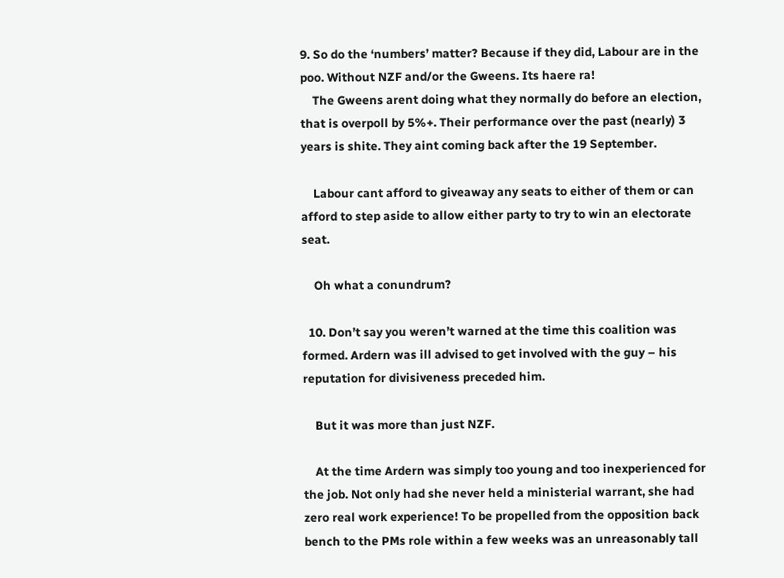9. So do the ‘numbers’ matter? Because if they did, Labour are in the poo. Without NZF and/or the Gweens. Its haere ra!
    The Gweens arent doing what they normally do before an election, that is overpoll by 5%+. Their performance over the past (nearly) 3 years is shite. They aint coming back after the 19 September.

    Labour cant afford to giveaway any seats to either of them or can afford to step aside to allow either party to try to win an electorate seat.

    Oh what a conundrum?

  10. Don’t say you weren’t warned at the time this coalition was formed. Ardern was ill advised to get involved with the guy – his reputation for divisiveness preceded him.

    But it was more than just NZF.

    At the time Ardern was simply too young and too inexperienced for the job. Not only had she never held a ministerial warrant, she had zero real work experience! To be propelled from the opposition back bench to the PMs role within a few weeks was an unreasonably tall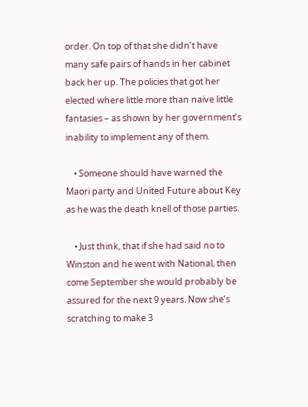order. On top of that she didn’t have many safe pairs of hands in her cabinet back her up. The policies that got her elected where little more than naive little fantasies – as shown by her government’s inability to implement any of them.

    • Someone should have warned the Maori party and United Future about Key as he was the death knell of those parties.

    • Just think, that if she had said no to Winston and he went with National, then come September she would probably be assured for the next 9 years. Now she’s scratching to make 3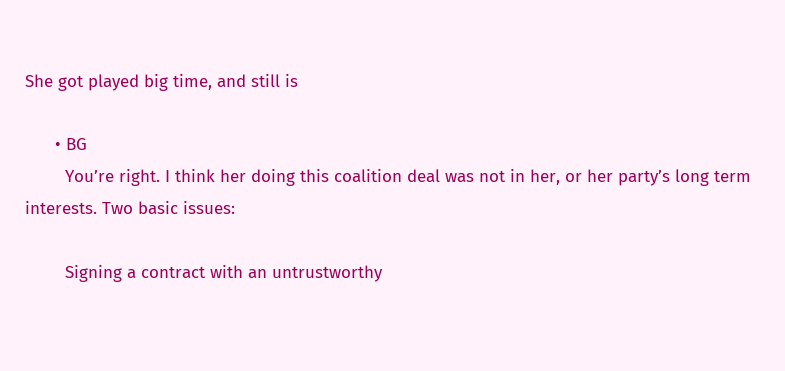She got played big time, and still is

      • BG
        You’re right. I think her doing this coalition deal was not in her, or her party’s long term interests. Two basic issues:

        Signing a contract with an untrustworthy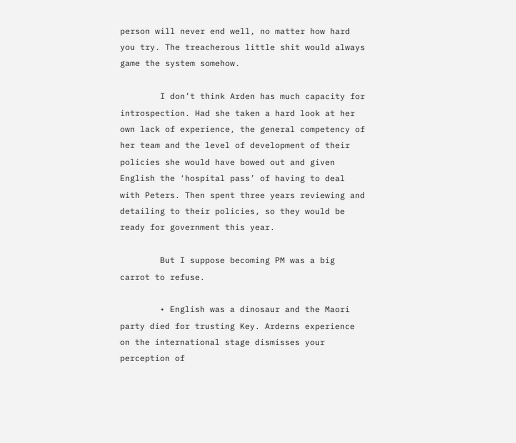person will never end well, no matter how hard you try. The treacherous little shit would always game the system somehow.

        I don’t think Arden has much capacity for introspection. Had she taken a hard look at her own lack of experience, the general competency of her team and the level of development of their policies she would have bowed out and given English the ‘hospital pass’ of having to deal with Peters. Then spent three years reviewing and detailing to their policies, so they would be ready for government this year.

        But I suppose becoming PM was a big carrot to refuse.

        • English was a dinosaur and the Maori party died for trusting Key. Arderns experience on the international stage dismisses your perception of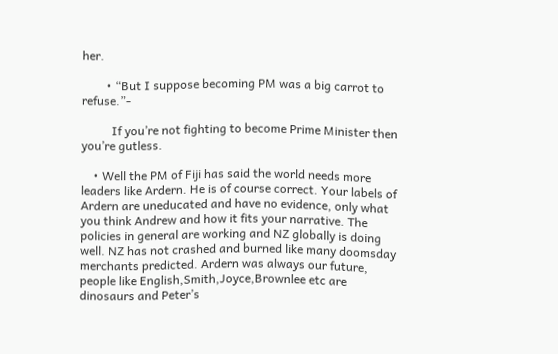her.

        • “But I suppose becoming PM was a big carrot to refuse.”-

          If you’re not fighting to become Prime Minister then you’re gutless.

    • Well the PM of Fiji has said the world needs more leaders like Ardern. He is of course correct. Your labels of Ardern are uneducated and have no evidence, only what you think Andrew and how it fits your narrative. The policies in general are working and NZ globally is doing well. NZ has not crashed and burned like many doomsday merchants predicted. Ardern was always our future, people like English,Smith,Joyce,Brownlee etc are dinosaurs and Peter’s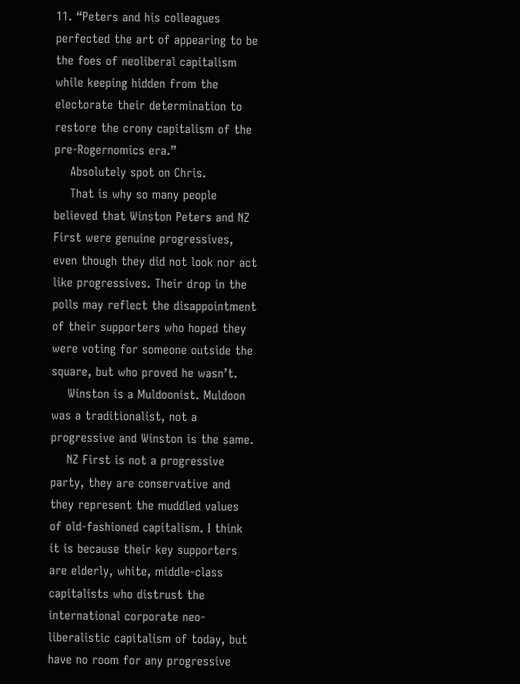11. “Peters and his colleagues perfected the art of appearing to be the foes of neoliberal capitalism while keeping hidden from the electorate their determination to restore the crony capitalism of the pre-Rogernomics era.”
    Absolutely spot on Chris.
    That is why so many people believed that Winston Peters and NZ First were genuine progressives, even though they did not look nor act like progressives. Their drop in the polls may reflect the disappointment of their supporters who hoped they were voting for someone outside the square, but who proved he wasn’t.
    Winston is a Muldoonist. Muldoon was a traditionalist, not a progressive and Winston is the same.
    NZ First is not a progressive party, they are conservative and they represent the muddled values of old-fashioned capitalism. I think it is because their key supporters are elderly, white, middle-class capitalists who distrust the international corporate neo-liberalistic capitalism of today, but have no room for any progressive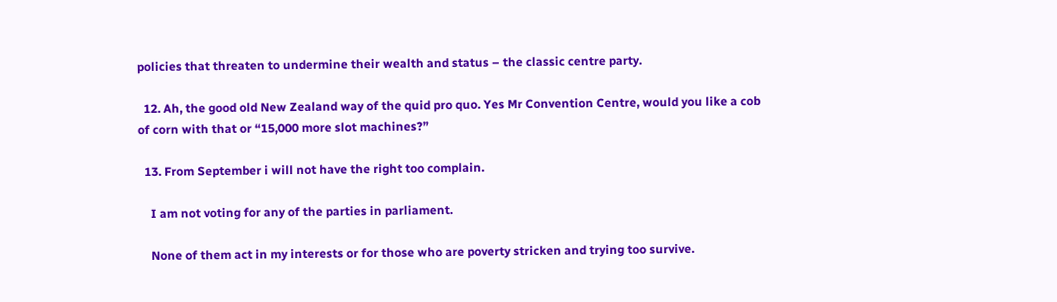policies that threaten to undermine their wealth and status – the classic centre party.

  12. Ah, the good old New Zealand way of the quid pro quo. Yes Mr Convention Centre, would you like a cob of corn with that or “15,000 more slot machines?”

  13. From September i will not have the right too complain.

    I am not voting for any of the parties in parliament.

    None of them act in my interests or for those who are poverty stricken and trying too survive.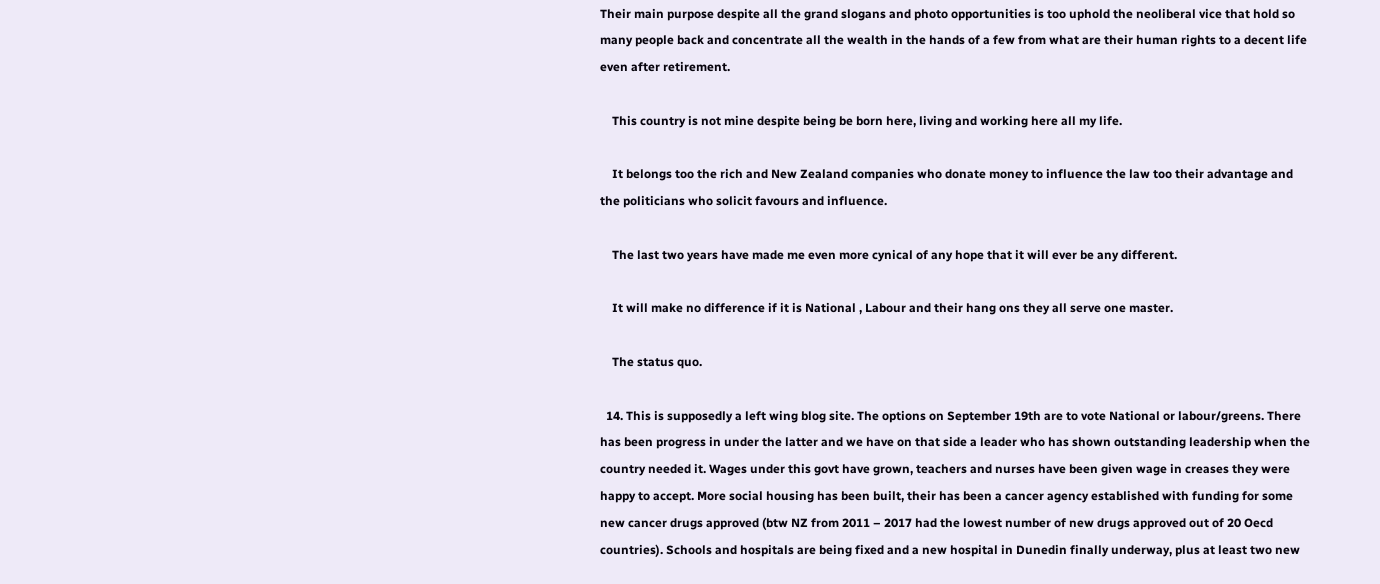Their main purpose despite all the grand slogans and photo opportunities is too uphold the neoliberal vice that hold so many people back and concentrate all the wealth in the hands of a few from what are their human rights to a decent life even after retirement.

    This country is not mine despite being be born here, living and working here all my life.

    It belongs too the rich and New Zealand companies who donate money to influence the law too their advantage and the politicians who solicit favours and influence.

    The last two years have made me even more cynical of any hope that it will ever be any different.

    It will make no difference if it is National , Labour and their hang ons they all serve one master.

    The status quo.

  14. This is supposedly a left wing blog site. The options on September 19th are to vote National or labour/greens. There has been progress in under the latter and we have on that side a leader who has shown outstanding leadership when the country needed it. Wages under this govt have grown, teachers and nurses have been given wage in creases they were happy to accept. More social housing has been built, their has been a cancer agency established with funding for some new cancer drugs approved (btw NZ from 2011 – 2017 had the lowest number of new drugs approved out of 20 Oecd countries). Schools and hospitals are being fixed and a new hospital in Dunedin finally underway, plus at least two new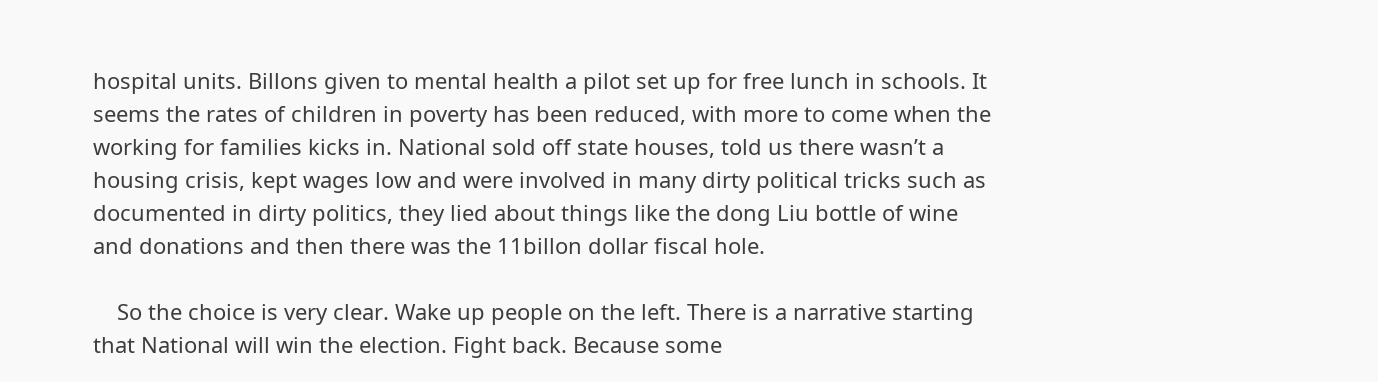hospital units. Billons given to mental health a pilot set up for free lunch in schools. It seems the rates of children in poverty has been reduced, with more to come when the working for families kicks in. National sold off state houses, told us there wasn’t a housing crisis, kept wages low and were involved in many dirty political tricks such as documented in dirty politics, they lied about things like the dong Liu bottle of wine and donations and then there was the 11billon dollar fiscal hole.

    So the choice is very clear. Wake up people on the left. There is a narrative starting that National will win the election. Fight back. Because some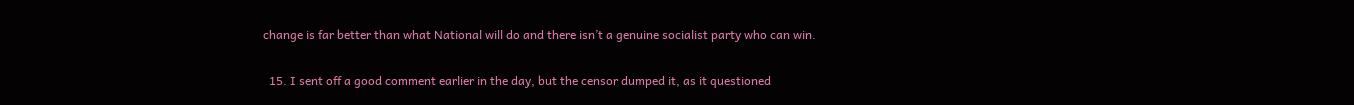change is far better than what National will do and there isn’t a genuine socialist party who can win.

  15. I sent off a good comment earlier in the day, but the censor dumped it, as it questioned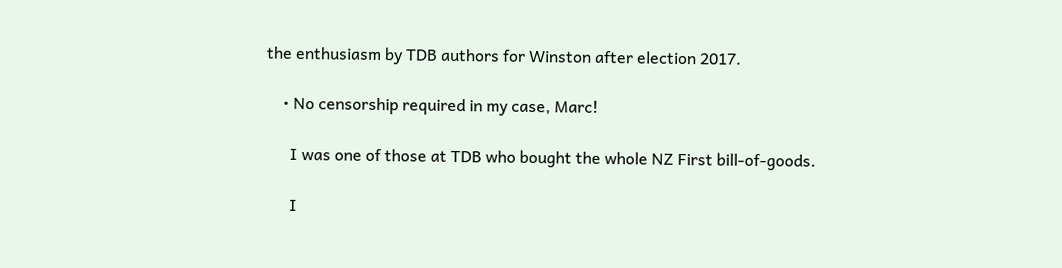the enthusiasm by TDB authors for Winston after election 2017.

    • No censorship required in my case, Marc!

      I was one of those at TDB who bought the whole NZ First bill-of-goods.

      I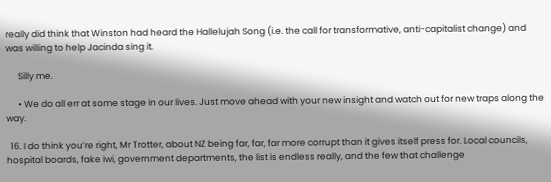really did think that Winston had heard the Hallelujah Song (i.e. the call for transformative, anti-capitalist change) and was willing to help Jacinda sing it.

      Silly me.

      • We do all err at some stage in our lives. Just move ahead with your new insight and watch out for new traps along the way.

  16. I do think you’re right, Mr Trotter, about NZ being far, far, far more corrupt than it gives itself press for. Local councils, hospital boards, fake iwi, government departments, the list is endless really, and the few that challenge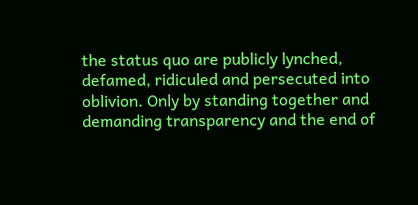the status quo are publicly lynched, defamed, ridiculed and persecuted into oblivion. Only by standing together and demanding transparency and the end of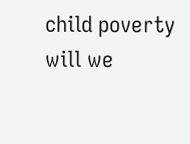child poverty will we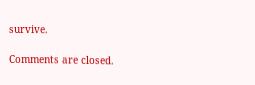survive.

Comments are closed.